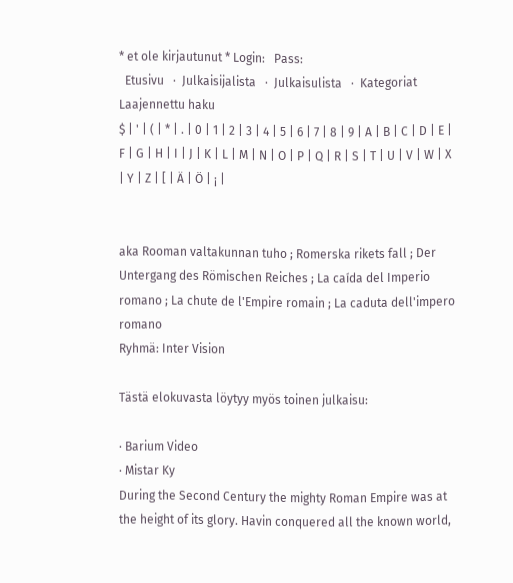* et ole kirjautunut * Login:   Pass:
  Etusivu   ·  Julkaisijalista   ·  Julkaisulista   ·  Kategoriat
Laajennettu haku
$ | ' | ( | * | . | 0 | 1 | 2 | 3 | 4 | 5 | 6 | 7 | 8 | 9 | A | B | C | D | E | F | G | H | I | J | K | L | M | N | O | P | Q | R | S | T | U | V | W | X | Y | Z | [ | Ä | Ö | ¡ |


aka Rooman valtakunnan tuho ; Romerska rikets fall ; Der Untergang des Römischen Reiches ; La caída del Imperio romano ; La chute de l'Empire romain ; La caduta dell'impero romano
Ryhmä: Inter Vision

Tästä elokuvasta löytyy myös toinen julkaisu:

· Barium Video
· Mistar Ky
During the Second Century the mighty Roman Empire was at the height of its glory. Havin conquered all the known world,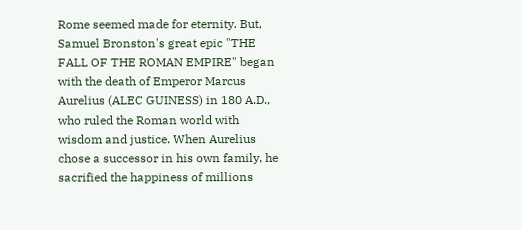Rome seemed made for eternity. But, Samuel Bronston's great epic "THE FALL OF THE ROMAN EMPIRE" began with the death of Emperor Marcus Aurelius (ALEC GUINESS) in 180 A.D., who ruled the Roman world with wisdom and justice. When Aurelius chose a successor in his own family, he sacrified the happiness of millions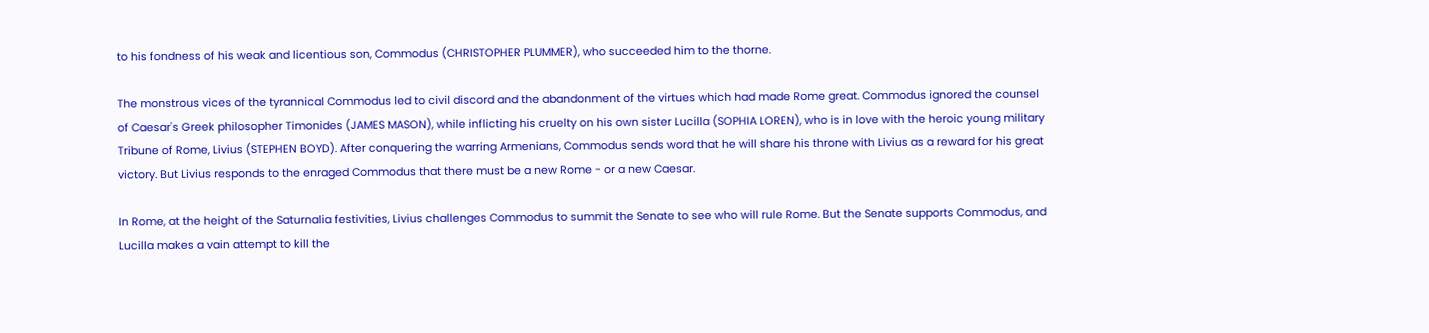to his fondness of his weak and licentious son, Commodus (CHRISTOPHER PLUMMER), who succeeded him to the thorne.

The monstrous vices of the tyrannical Commodus led to civil discord and the abandonment of the virtues which had made Rome great. Commodus ignored the counsel of Caesar's Greek philosopher Timonides (JAMES MASON), while inflicting his cruelty on his own sister Lucilla (SOPHIA LOREN), who is in love with the heroic young military Tribune of Rome, Livius (STEPHEN BOYD). After conquering the warring Armenians, Commodus sends word that he will share his throne with Livius as a reward for his great victory. But Livius responds to the enraged Commodus that there must be a new Rome - or a new Caesar.

In Rome, at the height of the Saturnalia festivities, Livius challenges Commodus to summit the Senate to see who will rule Rome. But the Senate supports Commodus, and Lucilla makes a vain attempt to kill the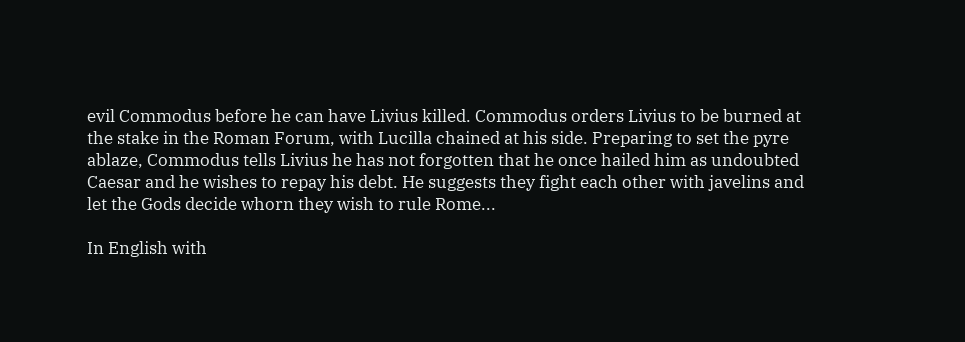evil Commodus before he can have Livius killed. Commodus orders Livius to be burned at the stake in the Roman Forum, with Lucilla chained at his side. Preparing to set the pyre ablaze, Commodus tells Livius he has not forgotten that he once hailed him as undoubted Caesar and he wishes to repay his debt. He suggests they fight each other with javelins and let the Gods decide whorn they wish to rule Rome...

In English with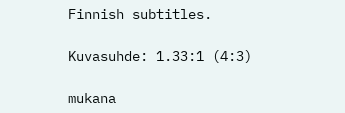Finnish subtitles.

Kuvasuhde: 1.33:1 (4:3)

mukana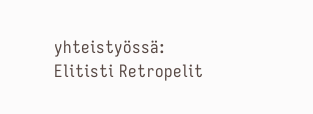yhteistyössä:
Elitisti Retropelit